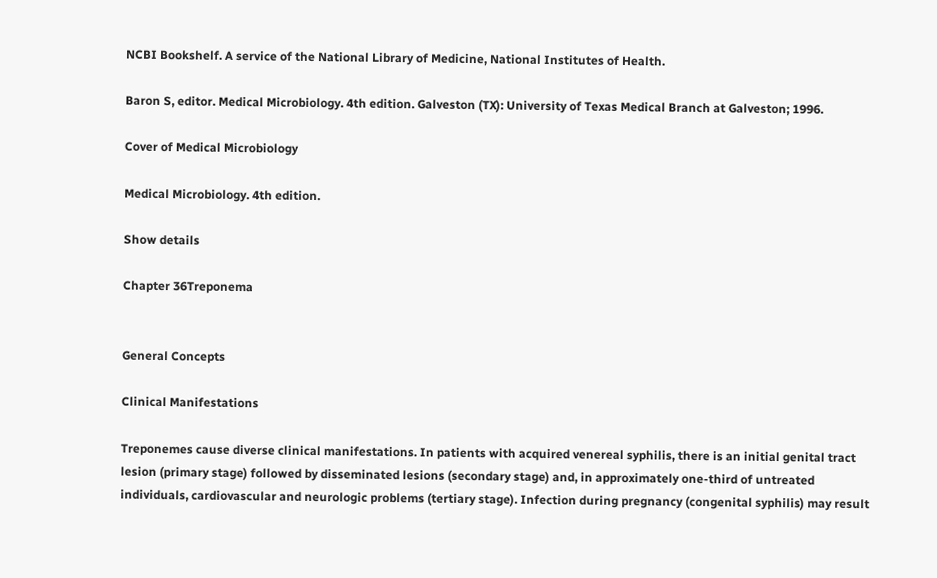NCBI Bookshelf. A service of the National Library of Medicine, National Institutes of Health.

Baron S, editor. Medical Microbiology. 4th edition. Galveston (TX): University of Texas Medical Branch at Galveston; 1996.

Cover of Medical Microbiology

Medical Microbiology. 4th edition.

Show details

Chapter 36Treponema


General Concepts

Clinical Manifestations

Treponemes cause diverse clinical manifestations. In patients with acquired venereal syphilis, there is an initial genital tract lesion (primary stage) followed by disseminated lesions (secondary stage) and, in approximately one-third of untreated individuals, cardiovascular and neurologic problems (tertiary stage). Infection during pregnancy (congenital syphilis) may result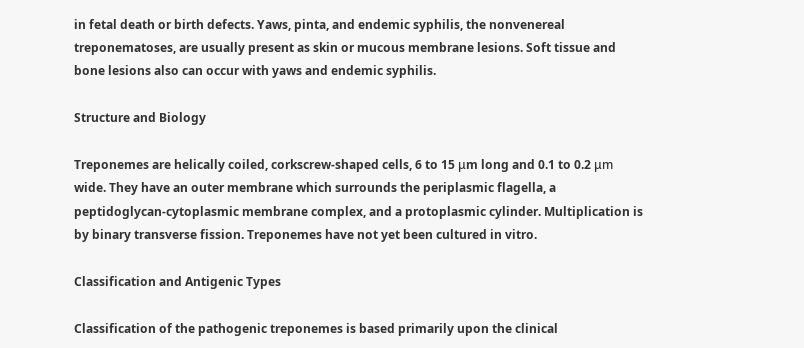in fetal death or birth defects. Yaws, pinta, and endemic syphilis, the nonvenereal treponematoses, are usually present as skin or mucous membrane lesions. Soft tissue and bone lesions also can occur with yaws and endemic syphilis.

Structure and Biology

Treponemes are helically coiled, corkscrew-shaped cells, 6 to 15 μm long and 0.1 to 0.2 μm wide. They have an outer membrane which surrounds the periplasmic flagella, a peptidoglycan-cytoplasmic membrane complex, and a protoplasmic cylinder. Multiplication is by binary transverse fission. Treponemes have not yet been cultured in vitro.

Classification and Antigenic Types

Classification of the pathogenic treponemes is based primarily upon the clinical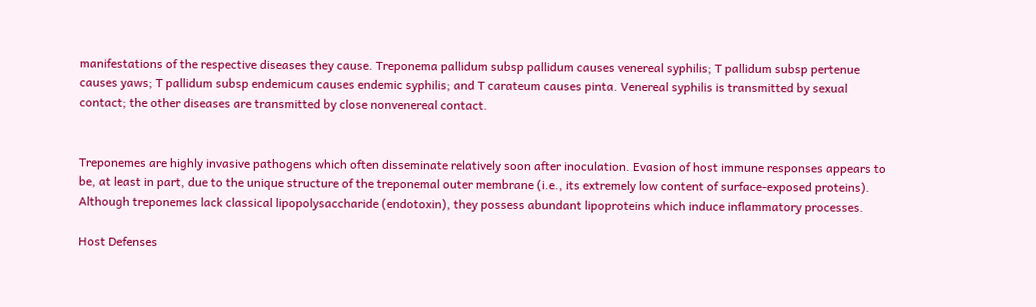manifestations of the respective diseases they cause. Treponema pallidum subsp pallidum causes venereal syphilis; T pallidum subsp pertenue causes yaws; T pallidum subsp endemicum causes endemic syphilis; and T carateum causes pinta. Venereal syphilis is transmitted by sexual contact; the other diseases are transmitted by close nonvenereal contact.


Treponemes are highly invasive pathogens which often disseminate relatively soon after inoculation. Evasion of host immune responses appears to be, at least in part, due to the unique structure of the treponemal outer membrane (i.e., its extremely low content of surface-exposed proteins). Although treponemes lack classical lipopolysaccharide (endotoxin), they possess abundant lipoproteins which induce inflammatory processes.

Host Defenses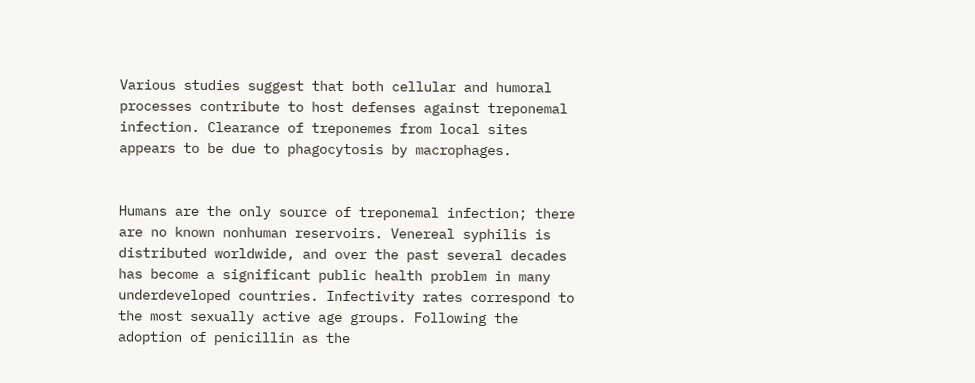Various studies suggest that both cellular and humoral processes contribute to host defenses against treponemal infection. Clearance of treponemes from local sites appears to be due to phagocytosis by macrophages.


Humans are the only source of treponemal infection; there are no known nonhuman reservoirs. Venereal syphilis is distributed worldwide, and over the past several decades has become a significant public health problem in many underdeveloped countries. Infectivity rates correspond to the most sexually active age groups. Following the adoption of penicillin as the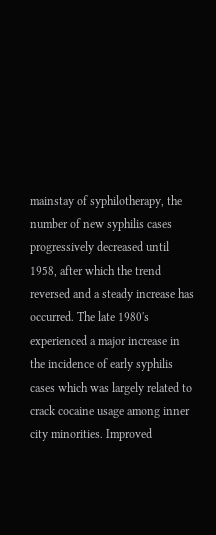mainstay of syphilotherapy, the number of new syphilis cases progressively decreased until 1958, after which the trend reversed and a steady increase has occurred. The late 1980's experienced a major increase in the incidence of early syphilis cases which was largely related to crack cocaine usage among inner city minorities. Improved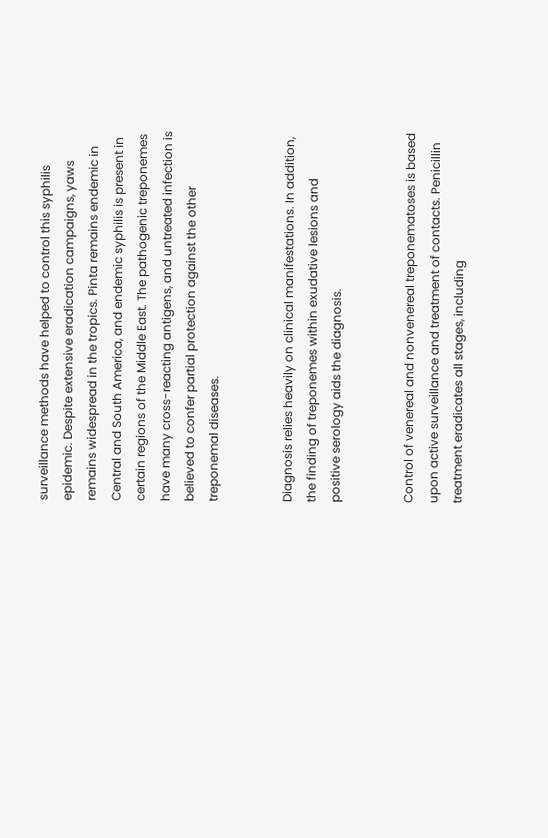surveillance methods have helped to control this syphilis epidemic. Despite extensive eradication campaigns, yaws remains widespread in the tropics. Pinta remains endemic in Central and South America, and endemic syphilis is present in certain regions of the Middle East. The pathogenic treponemes have many cross-reacting antigens, and untreated infection is believed to confer partial protection against the other treponemal diseases.


Diagnosis relies heavily on clinical manifestations. In addition, the finding of treponemes within exudative lesions and positive serology aids the diagnosis.


Control of venereal and nonvenereal treponematoses is based upon active surveillance and treatment of contacts. Penicillin treatment eradicates all stages, including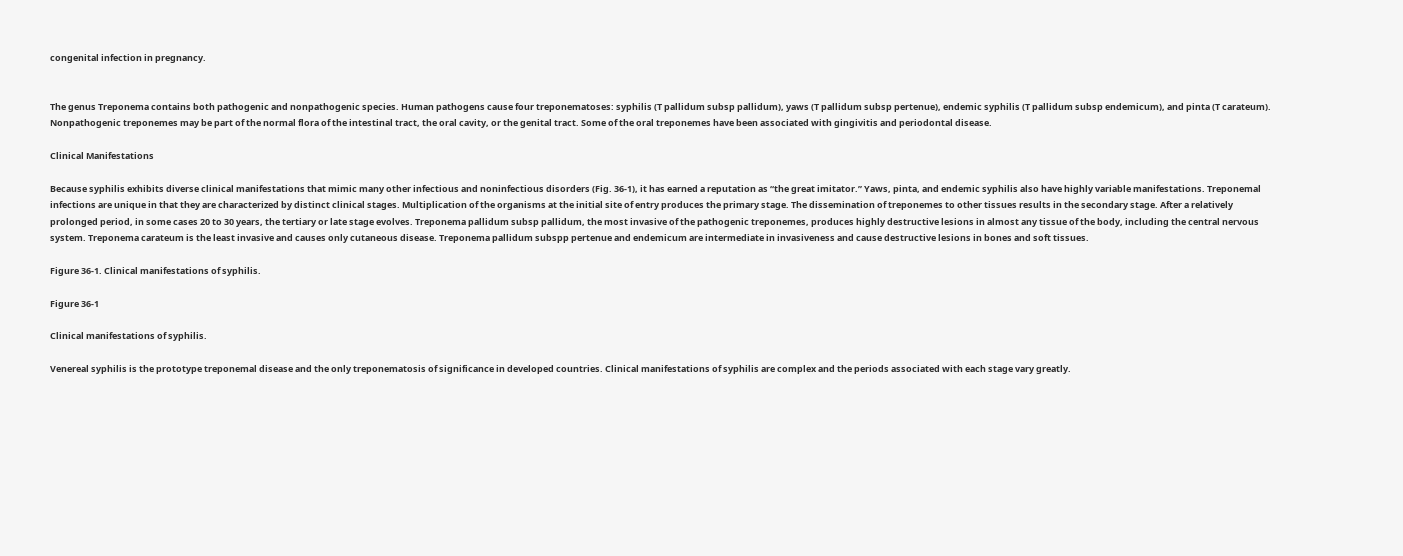congenital infection in pregnancy.


The genus Treponema contains both pathogenic and nonpathogenic species. Human pathogens cause four treponematoses: syphilis (T pallidum subsp pallidum), yaws (T pallidum subsp pertenue), endemic syphilis (T pallidum subsp endemicum), and pinta (T carateum). Nonpathogenic treponemes may be part of the normal flora of the intestinal tract, the oral cavity, or the genital tract. Some of the oral treponemes have been associated with gingivitis and periodontal disease.

Clinical Manifestations

Because syphilis exhibits diverse clinical manifestations that mimic many other infectious and noninfectious disorders (Fig. 36-1), it has earned a reputation as “the great imitator.” Yaws, pinta, and endemic syphilis also have highly variable manifestations. Treponemal infections are unique in that they are characterized by distinct clinical stages. Multiplication of the organisms at the initial site of entry produces the primary stage. The dissemination of treponemes to other tissues results in the secondary stage. After a relatively prolonged period, in some cases 20 to 30 years, the tertiary or late stage evolves. Treponema pallidum subsp pallidum, the most invasive of the pathogenic treponemes, produces highly destructive lesions in almost any tissue of the body, including the central nervous system. Treponema carateum is the least invasive and causes only cutaneous disease. Treponema pallidum subspp pertenue and endemicum are intermediate in invasiveness and cause destructive lesions in bones and soft tissues.

Figure 36-1. Clinical manifestations of syphilis.

Figure 36-1

Clinical manifestations of syphilis.

Venereal syphilis is the prototype treponemal disease and the only treponematosis of significance in developed countries. Clinical manifestations of syphilis are complex and the periods associated with each stage vary greatly.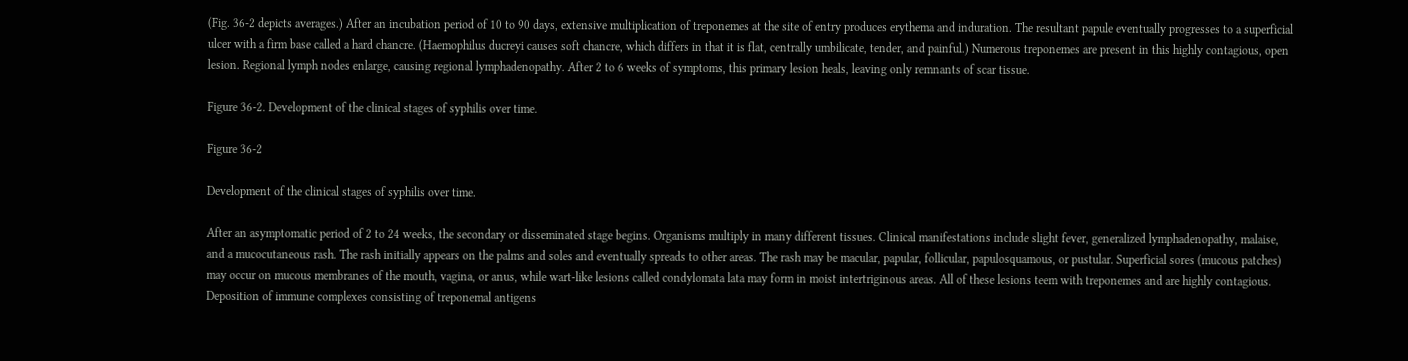(Fig. 36-2 depicts averages.) After an incubation period of 10 to 90 days, extensive multiplication of treponemes at the site of entry produces erythema and induration. The resultant papule eventually progresses to a superficial ulcer with a firm base called a hard chancre. (Haemophilus ducreyi causes soft chancre, which differs in that it is flat, centrally umbilicate, tender, and painful.) Numerous treponemes are present in this highly contagious, open lesion. Regional lymph nodes enlarge, causing regional lymphadenopathy. After 2 to 6 weeks of symptoms, this primary lesion heals, leaving only remnants of scar tissue.

Figure 36-2. Development of the clinical stages of syphilis over time.

Figure 36-2

Development of the clinical stages of syphilis over time.

After an asymptomatic period of 2 to 24 weeks, the secondary or disseminated stage begins. Organisms multiply in many different tissues. Clinical manifestations include slight fever, generalized lymphadenopathy, malaise, and a mucocutaneous rash. The rash initially appears on the palms and soles and eventually spreads to other areas. The rash may be macular, papular, follicular, papulosquamous, or pustular. Superficial sores (mucous patches) may occur on mucous membranes of the mouth, vagina, or anus, while wart-like lesions called condylomata lata may form in moist intertriginous areas. All of these lesions teem with treponemes and are highly contagious. Deposition of immune complexes consisting of treponemal antigens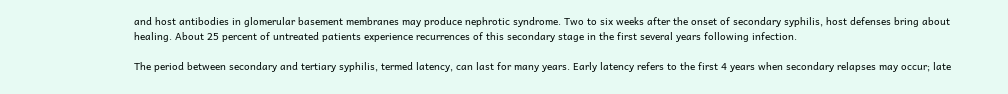and host antibodies in glomerular basement membranes may produce nephrotic syndrome. Two to six weeks after the onset of secondary syphilis, host defenses bring about healing. About 25 percent of untreated patients experience recurrences of this secondary stage in the first several years following infection.

The period between secondary and tertiary syphilis, termed latency, can last for many years. Early latency refers to the first 4 years when secondary relapses may occur; late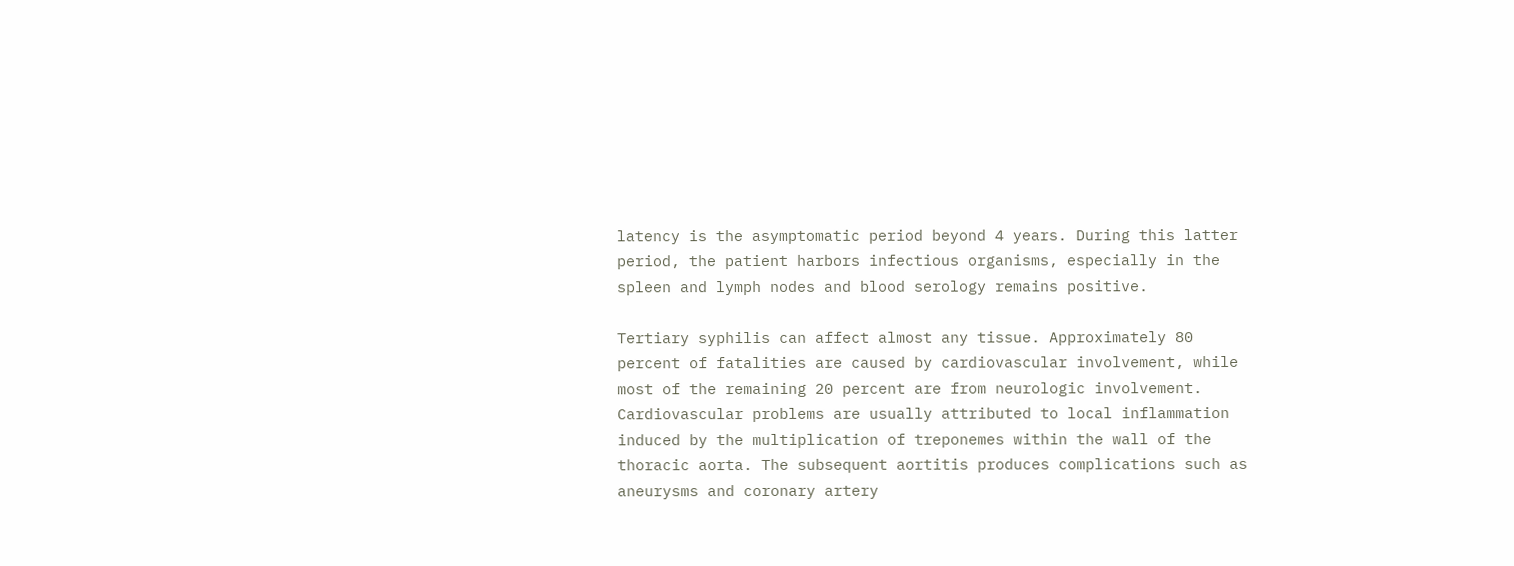latency is the asymptomatic period beyond 4 years. During this latter period, the patient harbors infectious organisms, especially in the spleen and lymph nodes and blood serology remains positive.

Tertiary syphilis can affect almost any tissue. Approximately 80 percent of fatalities are caused by cardiovascular involvement, while most of the remaining 20 percent are from neurologic involvement. Cardiovascular problems are usually attributed to local inflammation induced by the multiplication of treponemes within the wall of the thoracic aorta. The subsequent aortitis produces complications such as aneurysms and coronary artery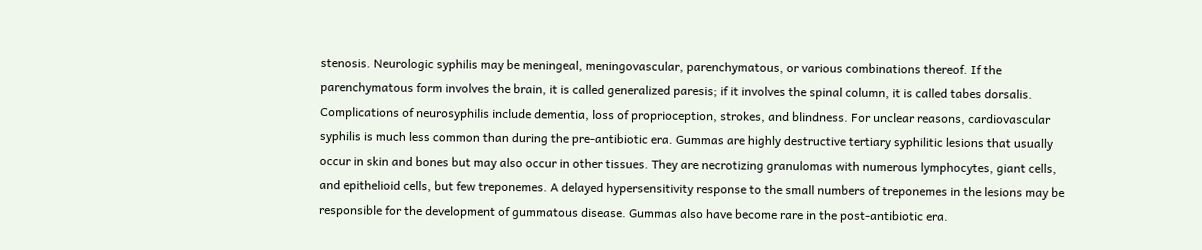stenosis. Neurologic syphilis may be meningeal, meningovascular, parenchymatous, or various combinations thereof. If the parenchymatous form involves the brain, it is called generalized paresis; if it involves the spinal column, it is called tabes dorsalis. Complications of neurosyphilis include dementia, loss of proprioception, strokes, and blindness. For unclear reasons, cardiovascular syphilis is much less common than during the pre-antibiotic era. Gummas are highly destructive tertiary syphilitic lesions that usually occur in skin and bones but may also occur in other tissues. They are necrotizing granulomas with numerous lymphocytes, giant cells, and epithelioid cells, but few treponemes. A delayed hypersensitivity response to the small numbers of treponemes in the lesions may be responsible for the development of gummatous disease. Gummas also have become rare in the post-antibiotic era.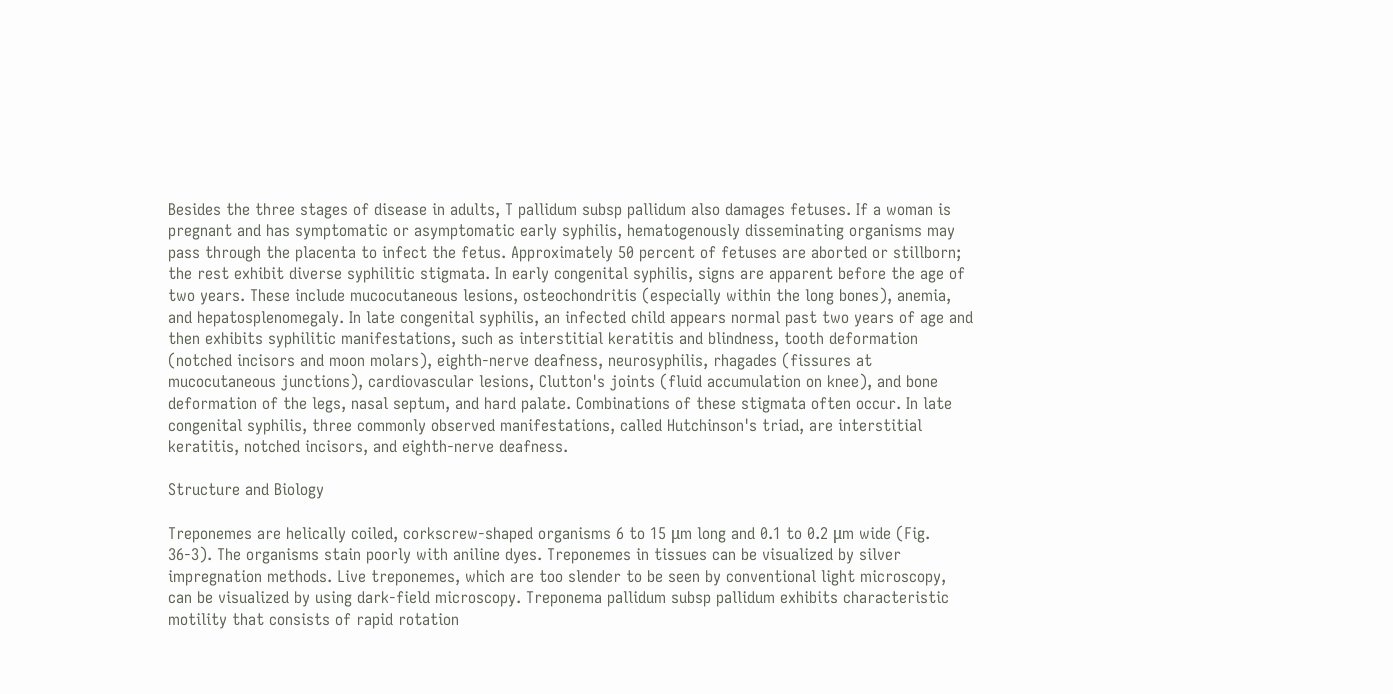Besides the three stages of disease in adults, T pallidum subsp pallidum also damages fetuses. If a woman is pregnant and has symptomatic or asymptomatic early syphilis, hematogenously disseminating organisms may pass through the placenta to infect the fetus. Approximately 50 percent of fetuses are aborted or stillborn; the rest exhibit diverse syphilitic stigmata. In early congenital syphilis, signs are apparent before the age of two years. These include mucocutaneous lesions, osteochondritis (especially within the long bones), anemia, and hepatosplenomegaly. In late congenital syphilis, an infected child appears normal past two years of age and then exhibits syphilitic manifestations, such as interstitial keratitis and blindness, tooth deformation (notched incisors and moon molars), eighth-nerve deafness, neurosyphilis, rhagades (fissures at mucocutaneous junctions), cardiovascular lesions, Clutton's joints (fluid accumulation on knee), and bone deformation of the legs, nasal septum, and hard palate. Combinations of these stigmata often occur. In late congenital syphilis, three commonly observed manifestations, called Hutchinson's triad, are interstitial keratitis, notched incisors, and eighth-nerve deafness.

Structure and Biology

Treponemes are helically coiled, corkscrew-shaped organisms 6 to 15 μm long and 0.1 to 0.2 μm wide (Fig. 36-3). The organisms stain poorly with aniline dyes. Treponemes in tissues can be visualized by silver impregnation methods. Live treponemes, which are too slender to be seen by conventional light microscopy, can be visualized by using dark-field microscopy. Treponema pallidum subsp pallidum exhibits characteristic motility that consists of rapid rotation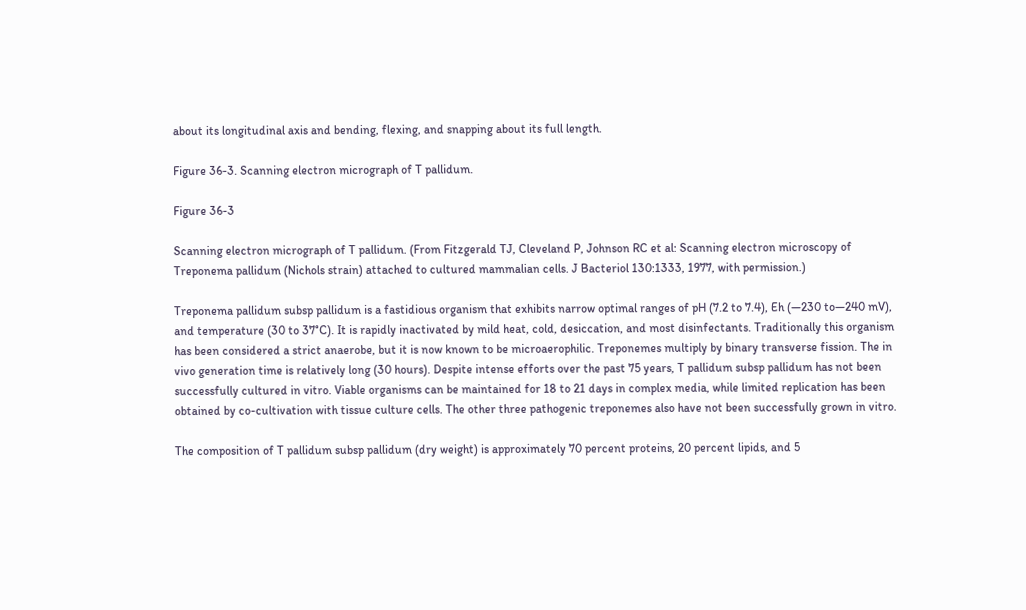about its longitudinal axis and bending, flexing, and snapping about its full length.

Figure 36-3. Scanning electron micrograph of T pallidum.

Figure 36-3

Scanning electron micrograph of T pallidum. (From Fitzgerald TJ, Cleveland P, Johnson RC et al: Scanning electron microscopy of Treponema pallidum (Nichols strain) attached to cultured mammalian cells. J Bacteriol 130:1333, 1977, with permission.)

Treponema pallidum subsp pallidum is a fastidious organism that exhibits narrow optimal ranges of pH (7.2 to 7.4), Eh (—230 to—240 mV), and temperature (30 to 37°C). It is rapidly inactivated by mild heat, cold, desiccation, and most disinfectants. Traditionally this organism has been considered a strict anaerobe, but it is now known to be microaerophilic. Treponemes multiply by binary transverse fission. The in vivo generation time is relatively long (30 hours). Despite intense efforts over the past 75 years, T pallidum subsp pallidum has not been successfully cultured in vitro. Viable organisms can be maintained for 18 to 21 days in complex media, while limited replication has been obtained by co-cultivation with tissue culture cells. The other three pathogenic treponemes also have not been successfully grown in vitro.

The composition of T pallidum subsp pallidum (dry weight) is approximately 70 percent proteins, 20 percent lipids, and 5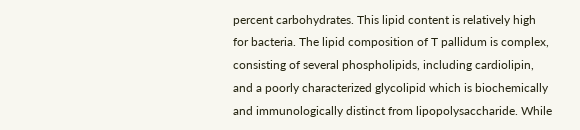percent carbohydrates. This lipid content is relatively high for bacteria. The lipid composition of T pallidum is complex, consisting of several phospholipids, including cardiolipin, and a poorly characterized glycolipid which is biochemically and immunologically distinct from lipopolysaccharide. While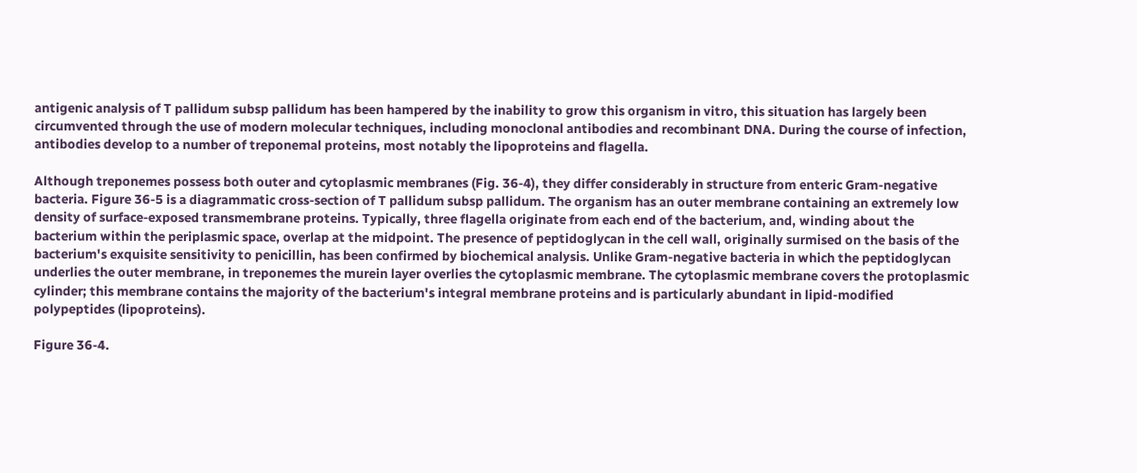antigenic analysis of T pallidum subsp pallidum has been hampered by the inability to grow this organism in vitro, this situation has largely been circumvented through the use of modern molecular techniques, including monoclonal antibodies and recombinant DNA. During the course of infection, antibodies develop to a number of treponemal proteins, most notably the lipoproteins and flagella.

Although treponemes possess both outer and cytoplasmic membranes (Fig. 36-4), they differ considerably in structure from enteric Gram-negative bacteria. Figure 36-5 is a diagrammatic cross-section of T pallidum subsp pallidum. The organism has an outer membrane containing an extremely low density of surface-exposed transmembrane proteins. Typically, three flagella originate from each end of the bacterium, and, winding about the bacterium within the periplasmic space, overlap at the midpoint. The presence of peptidoglycan in the cell wall, originally surmised on the basis of the bacterium's exquisite sensitivity to penicillin, has been confirmed by biochemical analysis. Unlike Gram-negative bacteria in which the peptidoglycan underlies the outer membrane, in treponemes the murein layer overlies the cytoplasmic membrane. The cytoplasmic membrane covers the protoplasmic cylinder; this membrane contains the majority of the bacterium's integral membrane proteins and is particularly abundant in lipid-modified polypeptides (lipoproteins).

Figure 36-4.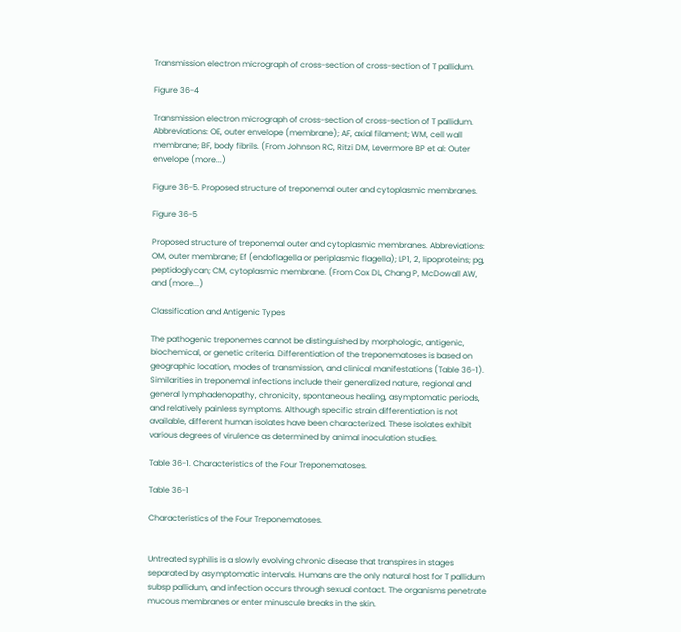Transmission electron micrograph of cross-section of cross-section of T pallidum.

Figure 36-4

Transmission electron micrograph of cross-section of cross-section of T pallidum. Abbreviations: OE, outer envelope (membrane); AF, axial filament; WM, cell wall membrane; BF, body fibrils. (From Johnson RC, Ritzi DM, Levermore BP et al: Outer envelope (more...)

Figure 36-5. Proposed structure of treponemal outer and cytoplasmic membranes.

Figure 36-5

Proposed structure of treponemal outer and cytoplasmic membranes. Abbreviations: OM, outer membrane; Ef (endoflagella or periplasmic flagella); LP1, 2, lipoproteins; pg, peptidoglycan; CM, cytoplasmic membrane. (From Cox DL, Chang P, McDowall AW, and (more...)

Classification and Antigenic Types

The pathogenic treponemes cannot be distinguished by morphologic, antigenic, biochemical, or genetic criteria. Differentiation of the treponematoses is based on geographic location, modes of transmission, and clinical manifestations (Table 36-1). Similarities in treponemal infections include their generalized nature, regional and general lymphadenopathy, chronicity, spontaneous healing, asymptomatic periods, and relatively painless symptoms. Although specific strain differentiation is not available, different human isolates have been characterized. These isolates exhibit various degrees of virulence as determined by animal inoculation studies.

Table 36-1. Characteristics of the Four Treponematoses.

Table 36-1

Characteristics of the Four Treponematoses.


Untreated syphilis is a slowly evolving chronic disease that transpires in stages separated by asymptomatic intervals. Humans are the only natural host for T pallidum subsp pallidum, and infection occurs through sexual contact. The organisms penetrate mucous membranes or enter minuscule breaks in the skin.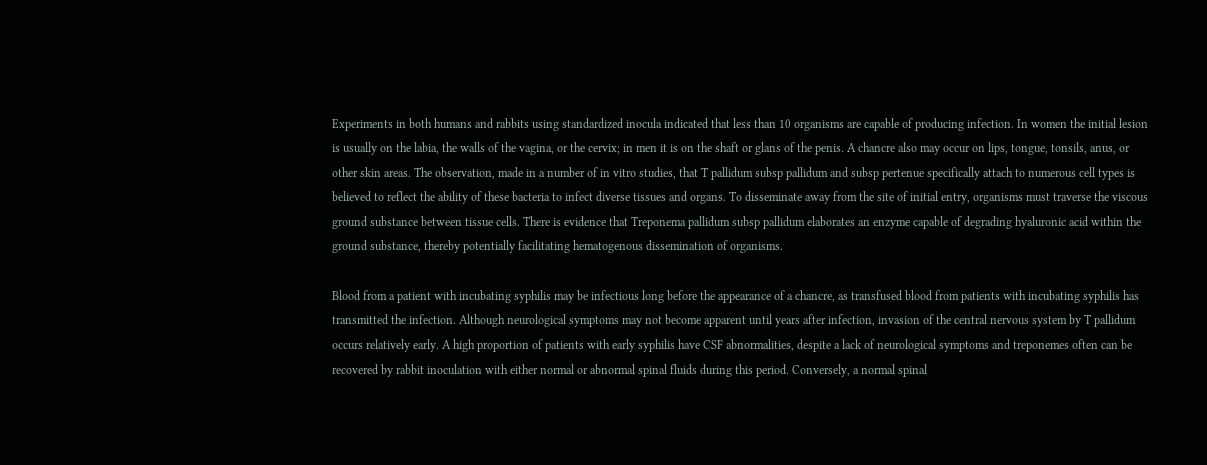Experiments in both humans and rabbits using standardized inocula indicated that less than 10 organisms are capable of producing infection. In women the initial lesion is usually on the labia, the walls of the vagina, or the cervix; in men it is on the shaft or glans of the penis. A chancre also may occur on lips, tongue, tonsils, anus, or other skin areas. The observation, made in a number of in vitro studies, that T pallidum subsp pallidum and subsp pertenue specifically attach to numerous cell types is believed to reflect the ability of these bacteria to infect diverse tissues and organs. To disseminate away from the site of initial entry, organisms must traverse the viscous ground substance between tissue cells. There is evidence that Treponema pallidum subsp pallidum elaborates an enzyme capable of degrading hyaluronic acid within the ground substance, thereby potentially facilitating hematogenous dissemination of organisms.

Blood from a patient with incubating syphilis may be infectious long before the appearance of a chancre, as transfused blood from patients with incubating syphilis has transmitted the infection. Although neurological symptoms may not become apparent until years after infection, invasion of the central nervous system by T pallidum occurs relatively early. A high proportion of patients with early syphilis have CSF abnormalities, despite a lack of neurological symptoms and treponemes often can be recovered by rabbit inoculation with either normal or abnormal spinal fluids during this period. Conversely, a normal spinal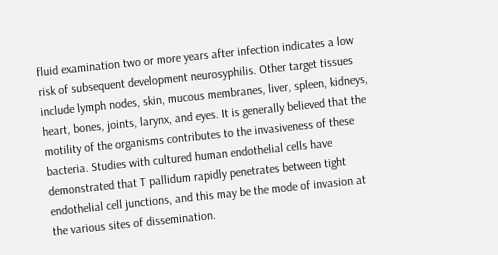fluid examination two or more years after infection indicates a low risk of subsequent development neurosyphilis. Other target tissues include lymph nodes, skin, mucous membranes, liver, spleen, kidneys, heart, bones, joints, larynx, and eyes. It is generally believed that the motility of the organisms contributes to the invasiveness of these bacteria. Studies with cultured human endothelial cells have demonstrated that T pallidum rapidly penetrates between tight endothelial cell junctions, and this may be the mode of invasion at the various sites of dissemination.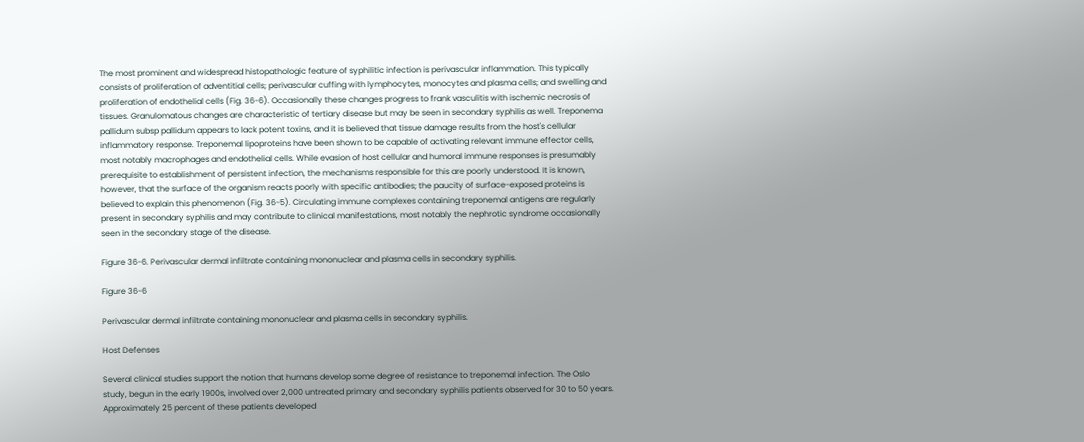The most prominent and widespread histopathologic feature of syphilitic infection is perivascular inflammation. This typically consists of proliferation of adventitial cells; perivascular cuffing with lymphocytes, monocytes and plasma cells; and swelling and proliferation of endothelial cells (Fig. 36-6). Occasionally these changes progress to frank vasculitis with ischemic necrosis of tissues. Granulomatous changes are characteristic of tertiary disease but may be seen in secondary syphilis as well. Treponema pallidum subsp pallidum appears to lack potent toxins, and it is believed that tissue damage results from the host's cellular inflammatory response. Treponemal lipoproteins have been shown to be capable of activating relevant immune effector cells, most notably macrophages and endothelial cells. While evasion of host cellular and humoral immune responses is presumably prerequisite to establishment of persistent infection, the mechanisms responsible for this are poorly understood. It is known, however, that the surface of the organism reacts poorly with specific antibodies; the paucity of surface-exposed proteins is believed to explain this phenomenon (Fig. 36-5). Circulating immune complexes containing treponemal antigens are regularly present in secondary syphilis and may contribute to clinical manifestations, most notably the nephrotic syndrome occasionally seen in the secondary stage of the disease.

Figure 36-6. Perivascular dermal infiltrate containing mononuclear and plasma cells in secondary syphilis.

Figure 36-6

Perivascular dermal infiltrate containing mononuclear and plasma cells in secondary syphilis.

Host Defenses

Several clinical studies support the notion that humans develop some degree of resistance to treponemal infection. The Oslo study, begun in the early 1900s, involved over 2,000 untreated primary and secondary syphilis patients observed for 30 to 50 years. Approximately 25 percent of these patients developed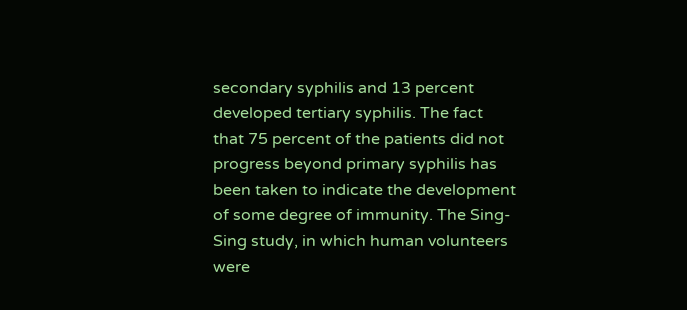secondary syphilis and 13 percent developed tertiary syphilis. The fact that 75 percent of the patients did not progress beyond primary syphilis has been taken to indicate the development of some degree of immunity. The Sing-Sing study, in which human volunteers were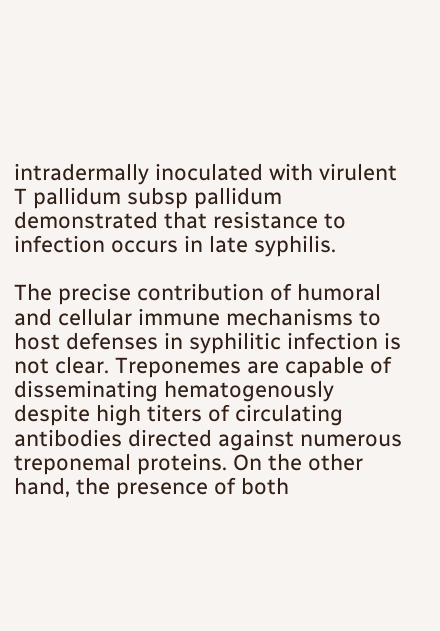intradermally inoculated with virulent T pallidum subsp pallidum demonstrated that resistance to infection occurs in late syphilis.

The precise contribution of humoral and cellular immune mechanisms to host defenses in syphilitic infection is not clear. Treponemes are capable of disseminating hematogenously despite high titers of circulating antibodies directed against numerous treponemal proteins. On the other hand, the presence of both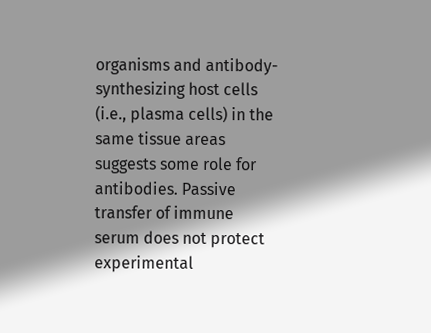organisms and antibody-synthesizing host cells (i.e., plasma cells) in the same tissue areas suggests some role for antibodies. Passive transfer of immune serum does not protect experimental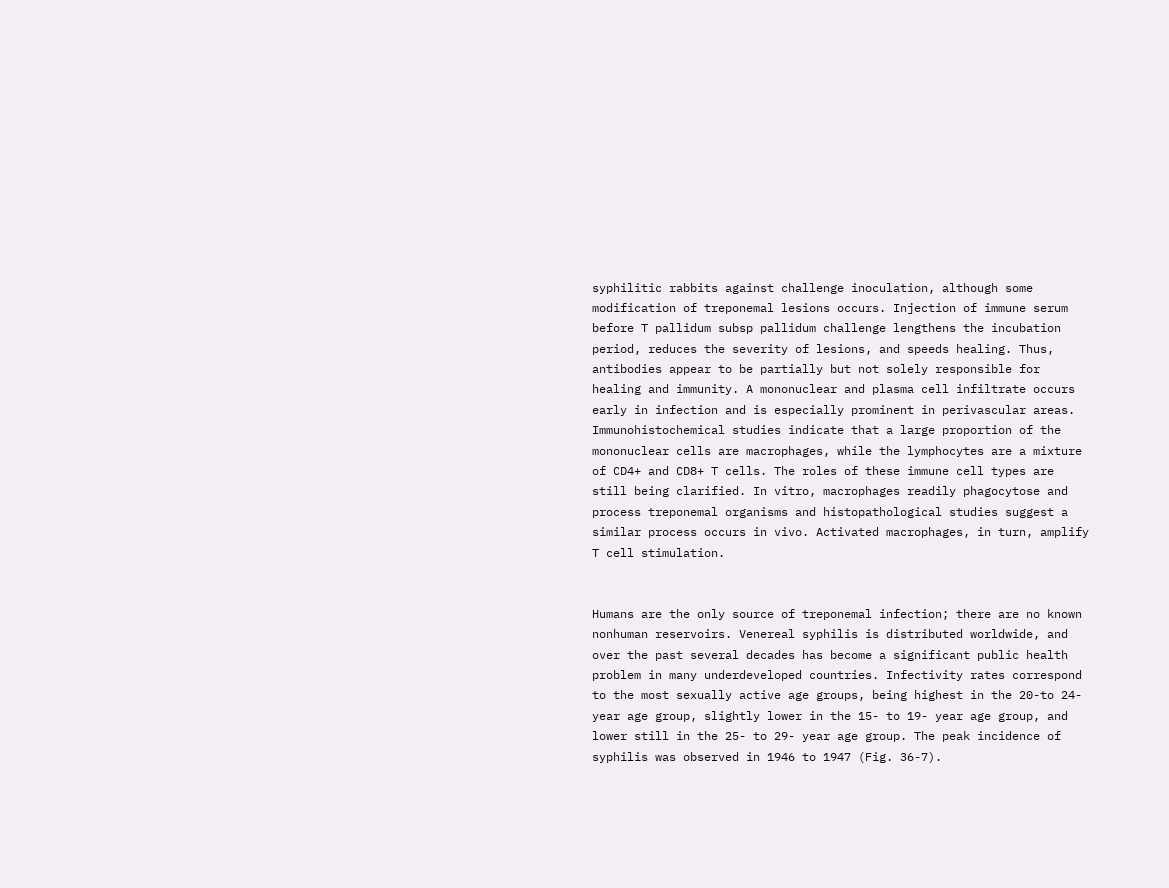syphilitic rabbits against challenge inoculation, although some modification of treponemal lesions occurs. Injection of immune serum before T pallidum subsp pallidum challenge lengthens the incubation period, reduces the severity of lesions, and speeds healing. Thus, antibodies appear to be partially but not solely responsible for healing and immunity. A mononuclear and plasma cell infiltrate occurs early in infection and is especially prominent in perivascular areas. Immunohistochemical studies indicate that a large proportion of the mononuclear cells are macrophages, while the lymphocytes are a mixture of CD4+ and CD8+ T cells. The roles of these immune cell types are still being clarified. In vitro, macrophages readily phagocytose and process treponemal organisms and histopathological studies suggest a similar process occurs in vivo. Activated macrophages, in turn, amplify T cell stimulation.


Humans are the only source of treponemal infection; there are no known nonhuman reservoirs. Venereal syphilis is distributed worldwide, and over the past several decades has become a significant public health problem in many underdeveloped countries. Infectivity rates correspond to the most sexually active age groups, being highest in the 20-to 24-year age group, slightly lower in the 15- to 19- year age group, and lower still in the 25- to 29- year age group. The peak incidence of syphilis was observed in 1946 to 1947 (Fig. 36-7).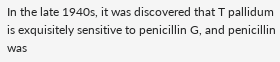In the late 1940s, it was discovered that T pallidum is exquisitely sensitive to penicillin G, and penicillin was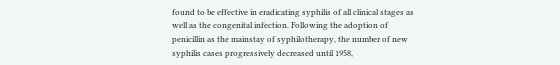found to be effective in eradicating syphilis of all clinical stages as well as the congenital infection. Following the adoption of penicillin as the mainstay of syphilotherapy, the number of new syphilis cases progressively decreased until 1958,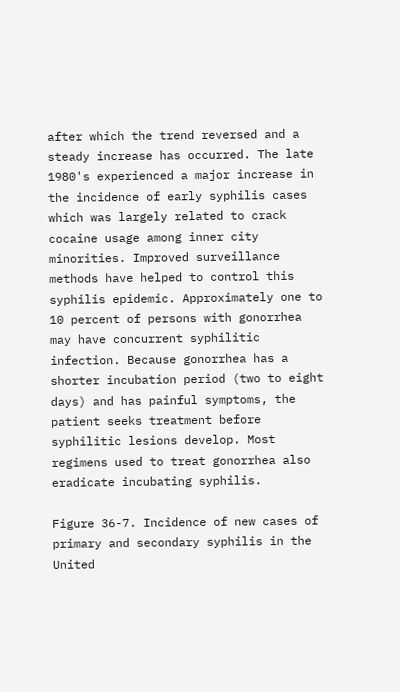after which the trend reversed and a steady increase has occurred. The late 1980's experienced a major increase in the incidence of early syphilis cases which was largely related to crack cocaine usage among inner city minorities. Improved surveillance methods have helped to control this syphilis epidemic. Approximately one to 10 percent of persons with gonorrhea may have concurrent syphilitic infection. Because gonorrhea has a shorter incubation period (two to eight days) and has painful symptoms, the patient seeks treatment before syphilitic lesions develop. Most regimens used to treat gonorrhea also eradicate incubating syphilis.

Figure 36-7. Incidence of new cases of primary and secondary syphilis in the United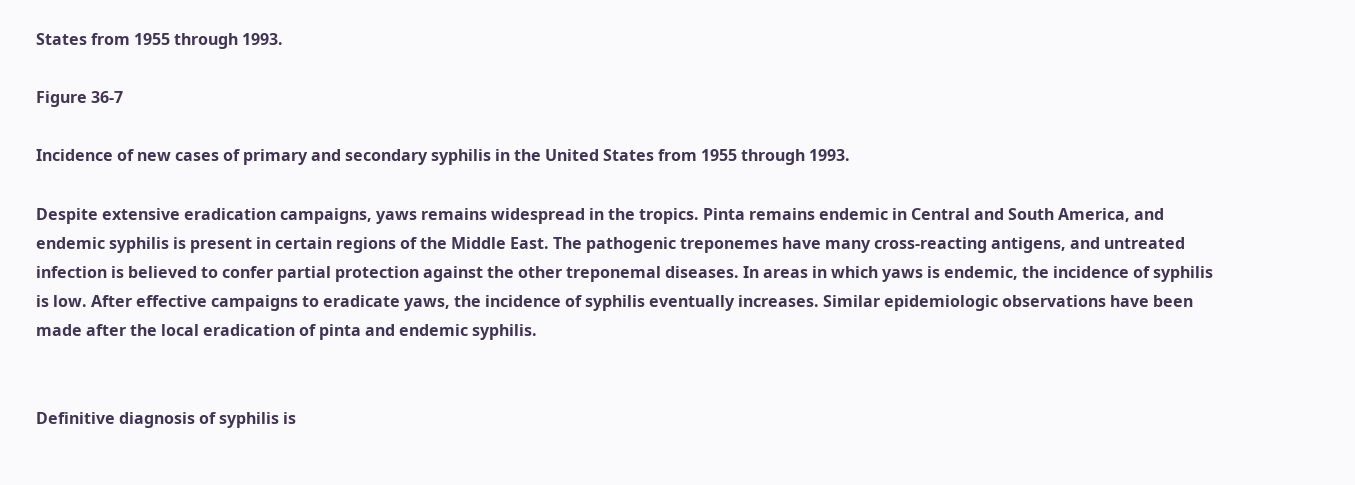States from 1955 through 1993.

Figure 36-7

Incidence of new cases of primary and secondary syphilis in the United States from 1955 through 1993.

Despite extensive eradication campaigns, yaws remains widespread in the tropics. Pinta remains endemic in Central and South America, and endemic syphilis is present in certain regions of the Middle East. The pathogenic treponemes have many cross-reacting antigens, and untreated infection is believed to confer partial protection against the other treponemal diseases. In areas in which yaws is endemic, the incidence of syphilis is low. After effective campaigns to eradicate yaws, the incidence of syphilis eventually increases. Similar epidemiologic observations have been made after the local eradication of pinta and endemic syphilis.


Definitive diagnosis of syphilis is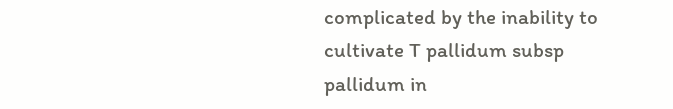complicated by the inability to cultivate T pallidum subsp pallidum in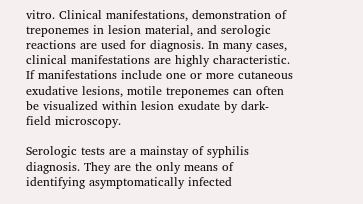vitro. Clinical manifestations, demonstration of treponemes in lesion material, and serologic reactions are used for diagnosis. In many cases, clinical manifestations are highly characteristic. If manifestations include one or more cutaneous exudative lesions, motile treponemes can often be visualized within lesion exudate by dark-field microscopy.

Serologic tests are a mainstay of syphilis diagnosis. They are the only means of identifying asymptomatically infected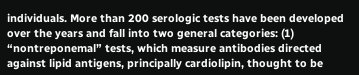individuals. More than 200 serologic tests have been developed over the years and fall into two general categories: (1) “nontreponemal” tests, which measure antibodies directed against lipid antigens, principally cardiolipin, thought to be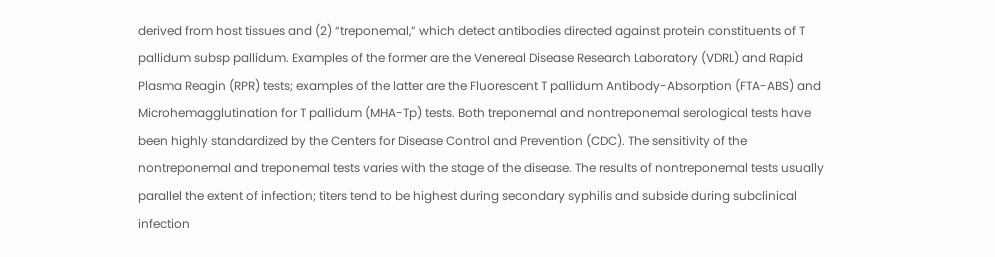derived from host tissues and (2) “treponemal,” which detect antibodies directed against protein constituents of T pallidum subsp pallidum. Examples of the former are the Venereal Disease Research Laboratory (VDRL) and Rapid Plasma Reagin (RPR) tests; examples of the latter are the Fluorescent T pallidum Antibody-Absorption (FTA-ABS) and Microhemagglutination for T pallidum (MHA-Tp) tests. Both treponemal and nontreponemal serological tests have been highly standardized by the Centers for Disease Control and Prevention (CDC). The sensitivity of the nontreponemal and treponemal tests varies with the stage of the disease. The results of nontreponemal tests usually parallel the extent of infection; titers tend to be highest during secondary syphilis and subside during subclinical infection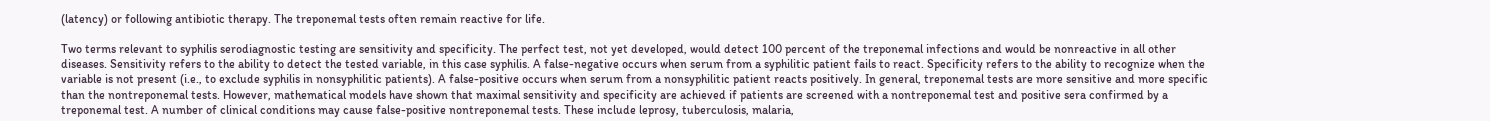(latency) or following antibiotic therapy. The treponemal tests often remain reactive for life.

Two terms relevant to syphilis serodiagnostic testing are sensitivity and specificity. The perfect test, not yet developed, would detect 100 percent of the treponemal infections and would be nonreactive in all other diseases. Sensitivity refers to the ability to detect the tested variable, in this case syphilis. A false-negative occurs when serum from a syphilitic patient fails to react. Specificity refers to the ability to recognize when the variable is not present (i.e., to exclude syphilis in nonsyphilitic patients). A false-positive occurs when serum from a nonsyphilitic patient reacts positively. In general, treponemal tests are more sensitive and more specific than the nontreponemal tests. However, mathematical models have shown that maximal sensitivity and specificity are achieved if patients are screened with a nontreponemal test and positive sera confirmed by a treponemal test. A number of clinical conditions may cause false-positive nontreponemal tests. These include leprosy, tuberculosis, malaria,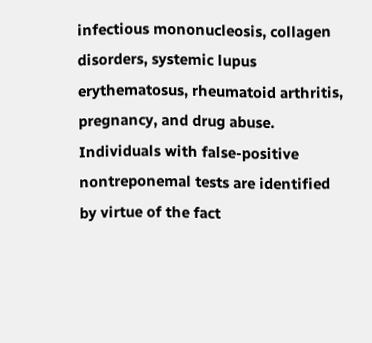infectious mononucleosis, collagen disorders, systemic lupus erythematosus, rheumatoid arthritis, pregnancy, and drug abuse. Individuals with false-positive nontreponemal tests are identified by virtue of the fact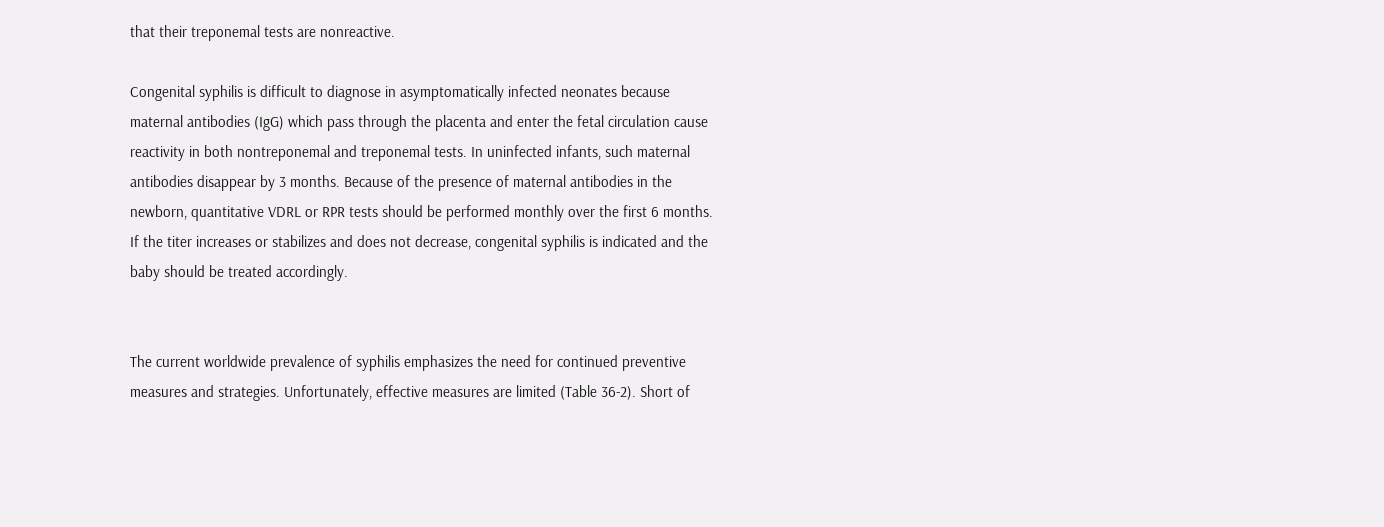that their treponemal tests are nonreactive.

Congenital syphilis is difficult to diagnose in asymptomatically infected neonates because maternal antibodies (IgG) which pass through the placenta and enter the fetal circulation cause reactivity in both nontreponemal and treponemal tests. In uninfected infants, such maternal antibodies disappear by 3 months. Because of the presence of maternal antibodies in the newborn, quantitative VDRL or RPR tests should be performed monthly over the first 6 months. If the titer increases or stabilizes and does not decrease, congenital syphilis is indicated and the baby should be treated accordingly.


The current worldwide prevalence of syphilis emphasizes the need for continued preventive measures and strategies. Unfortunately, effective measures are limited (Table 36-2). Short of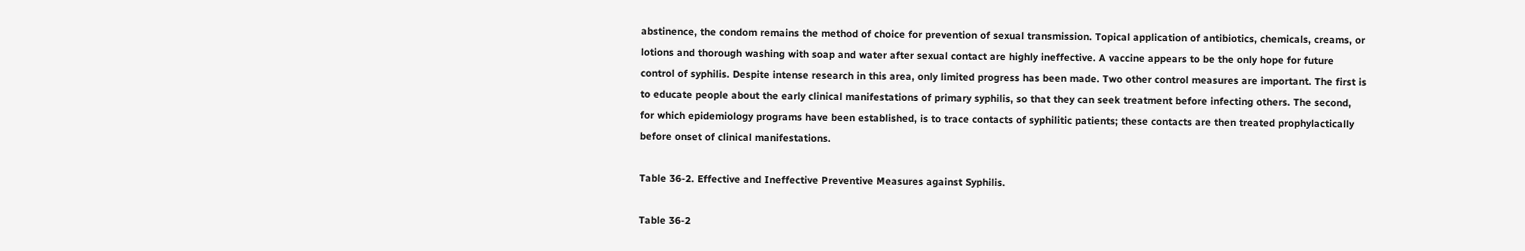abstinence, the condom remains the method of choice for prevention of sexual transmission. Topical application of antibiotics, chemicals, creams, or lotions and thorough washing with soap and water after sexual contact are highly ineffective. A vaccine appears to be the only hope for future control of syphilis. Despite intense research in this area, only limited progress has been made. Two other control measures are important. The first is to educate people about the early clinical manifestations of primary syphilis, so that they can seek treatment before infecting others. The second, for which epidemiology programs have been established, is to trace contacts of syphilitic patients; these contacts are then treated prophylactically before onset of clinical manifestations.

Table 36-2. Effective and Ineffective Preventive Measures against Syphilis.

Table 36-2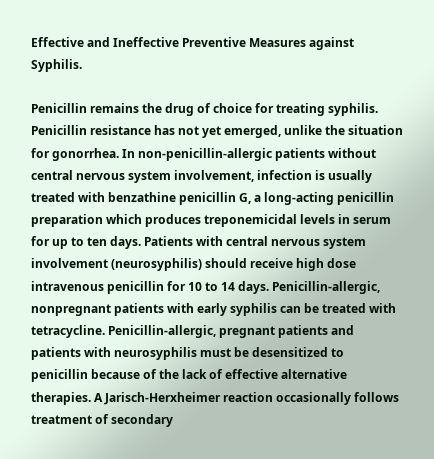Effective and Ineffective Preventive Measures against Syphilis.

Penicillin remains the drug of choice for treating syphilis. Penicillin resistance has not yet emerged, unlike the situation for gonorrhea. In non-penicillin-allergic patients without central nervous system involvement, infection is usually treated with benzathine penicillin G, a long-acting penicillin preparation which produces treponemicidal levels in serum for up to ten days. Patients with central nervous system involvement (neurosyphilis) should receive high dose intravenous penicillin for 10 to 14 days. Penicillin-allergic, nonpregnant patients with early syphilis can be treated with tetracycline. Penicillin-allergic, pregnant patients and patients with neurosyphilis must be desensitized to penicillin because of the lack of effective alternative therapies. A Jarisch-Herxheimer reaction occasionally follows treatment of secondary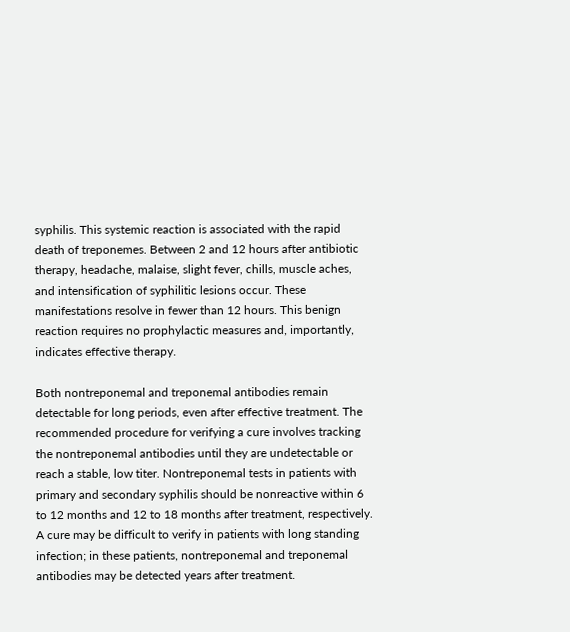syphilis. This systemic reaction is associated with the rapid death of treponemes. Between 2 and 12 hours after antibiotic therapy, headache, malaise, slight fever, chills, muscle aches, and intensification of syphilitic lesions occur. These manifestations resolve in fewer than 12 hours. This benign reaction requires no prophylactic measures and, importantly, indicates effective therapy.

Both nontreponemal and treponemal antibodies remain detectable for long periods, even after effective treatment. The recommended procedure for verifying a cure involves tracking the nontreponemal antibodies until they are undetectable or reach a stable, low titer. Nontreponemal tests in patients with primary and secondary syphilis should be nonreactive within 6 to 12 months and 12 to 18 months after treatment, respectively. A cure may be difficult to verify in patients with long standing infection; in these patients, nontreponemal and treponemal antibodies may be detected years after treatment.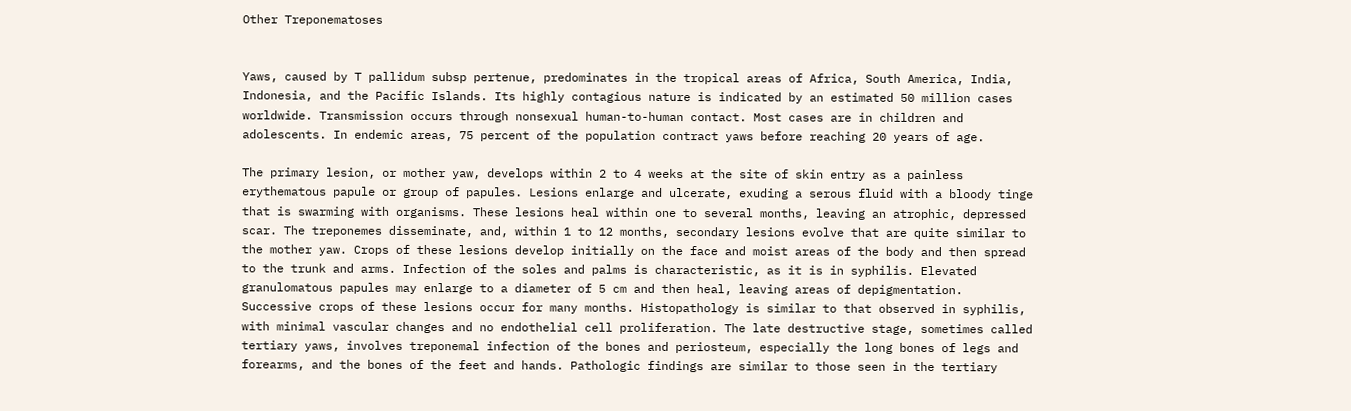Other Treponematoses


Yaws, caused by T pallidum subsp pertenue, predominates in the tropical areas of Africa, South America, India, Indonesia, and the Pacific Islands. Its highly contagious nature is indicated by an estimated 50 million cases worldwide. Transmission occurs through nonsexual human-to-human contact. Most cases are in children and adolescents. In endemic areas, 75 percent of the population contract yaws before reaching 20 years of age.

The primary lesion, or mother yaw, develops within 2 to 4 weeks at the site of skin entry as a painless erythematous papule or group of papules. Lesions enlarge and ulcerate, exuding a serous fluid with a bloody tinge that is swarming with organisms. These lesions heal within one to several months, leaving an atrophic, depressed scar. The treponemes disseminate, and, within 1 to 12 months, secondary lesions evolve that are quite similar to the mother yaw. Crops of these lesions develop initially on the face and moist areas of the body and then spread to the trunk and arms. Infection of the soles and palms is characteristic, as it is in syphilis. Elevated granulomatous papules may enlarge to a diameter of 5 cm and then heal, leaving areas of depigmentation. Successive crops of these lesions occur for many months. Histopathology is similar to that observed in syphilis, with minimal vascular changes and no endothelial cell proliferation. The late destructive stage, sometimes called tertiary yaws, involves treponemal infection of the bones and periosteum, especially the long bones of legs and forearms, and the bones of the feet and hands. Pathologic findings are similar to those seen in the tertiary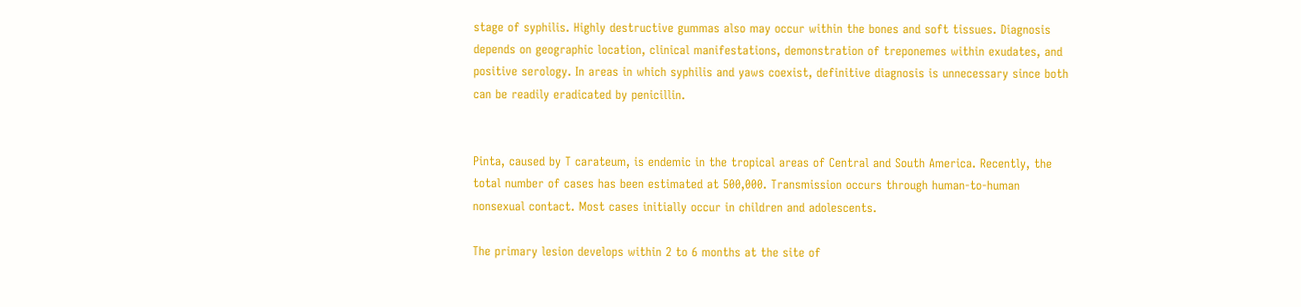stage of syphilis. Highly destructive gummas also may occur within the bones and soft tissues. Diagnosis depends on geographic location, clinical manifestations, demonstration of treponemes within exudates, and positive serology. In areas in which syphilis and yaws coexist, definitive diagnosis is unnecessary since both can be readily eradicated by penicillin.


Pinta, caused by T carateum, is endemic in the tropical areas of Central and South America. Recently, the total number of cases has been estimated at 500,000. Transmission occurs through human-to-human nonsexual contact. Most cases initially occur in children and adolescents.

The primary lesion develops within 2 to 6 months at the site of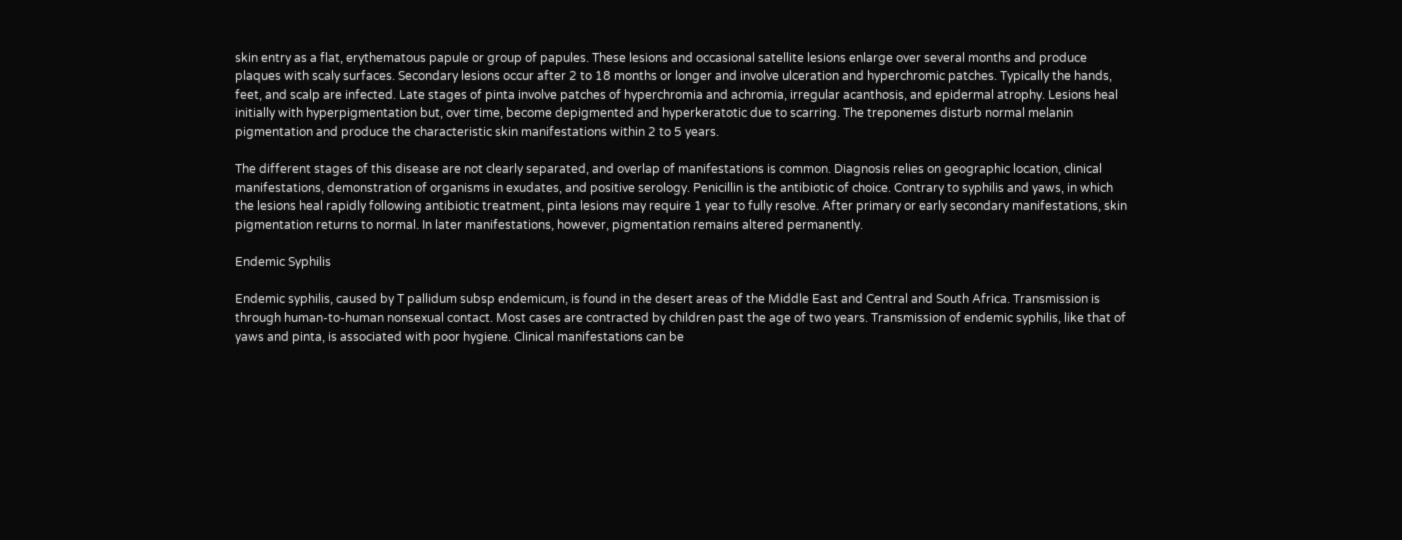skin entry as a flat, erythematous papule or group of papules. These lesions and occasional satellite lesions enlarge over several months and produce plaques with scaly surfaces. Secondary lesions occur after 2 to 18 months or longer and involve ulceration and hyperchromic patches. Typically the hands, feet, and scalp are infected. Late stages of pinta involve patches of hyperchromia and achromia, irregular acanthosis, and epidermal atrophy. Lesions heal initially with hyperpigmentation but, over time, become depigmented and hyperkeratotic due to scarring. The treponemes disturb normal melanin pigmentation and produce the characteristic skin manifestations within 2 to 5 years.

The different stages of this disease are not clearly separated, and overlap of manifestations is common. Diagnosis relies on geographic location, clinical manifestations, demonstration of organisms in exudates, and positive serology. Penicillin is the antibiotic of choice. Contrary to syphilis and yaws, in which the lesions heal rapidly following antibiotic treatment, pinta lesions may require 1 year to fully resolve. After primary or early secondary manifestations, skin pigmentation returns to normal. In later manifestations, however, pigmentation remains altered permanently.

Endemic Syphilis

Endemic syphilis, caused by T pallidum subsp endemicum, is found in the desert areas of the Middle East and Central and South Africa. Transmission is through human-to-human nonsexual contact. Most cases are contracted by children past the age of two years. Transmission of endemic syphilis, like that of yaws and pinta, is associated with poor hygiene. Clinical manifestations can be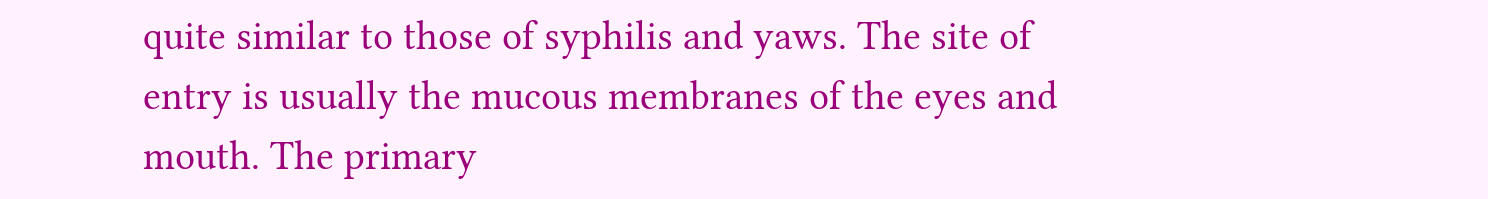quite similar to those of syphilis and yaws. The site of entry is usually the mucous membranes of the eyes and mouth. The primary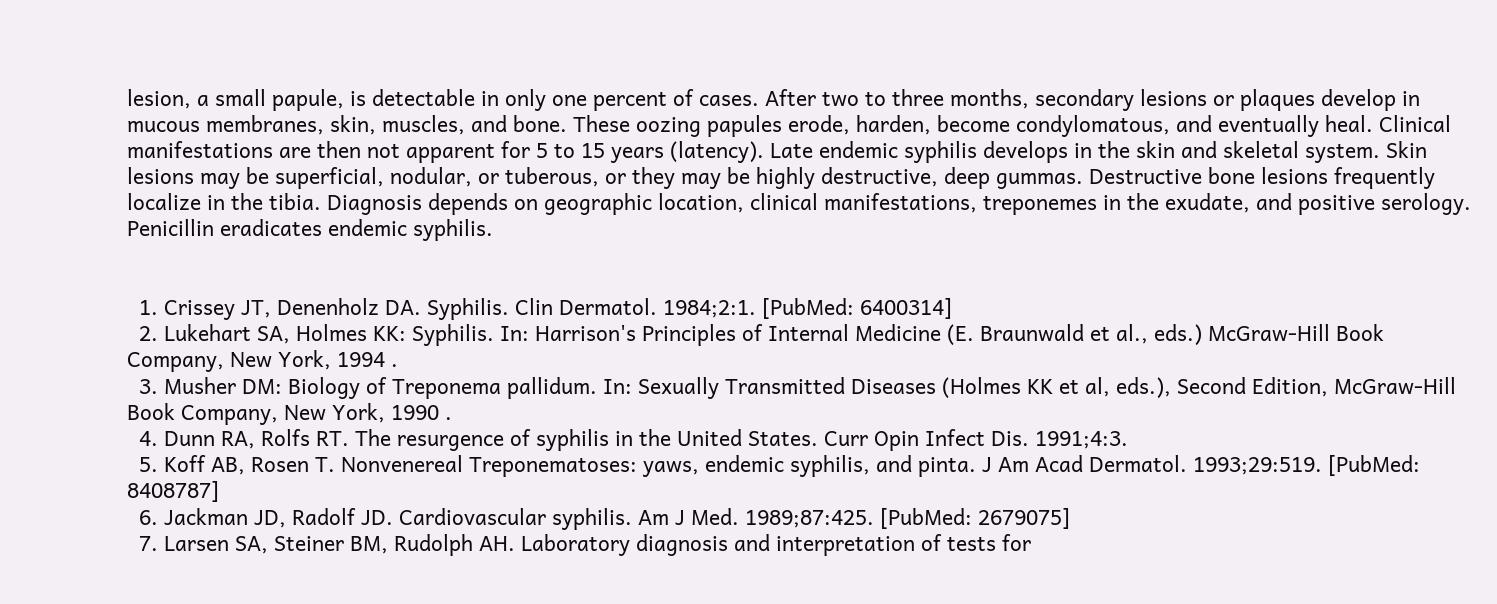lesion, a small papule, is detectable in only one percent of cases. After two to three months, secondary lesions or plaques develop in mucous membranes, skin, muscles, and bone. These oozing papules erode, harden, become condylomatous, and eventually heal. Clinical manifestations are then not apparent for 5 to 15 years (latency). Late endemic syphilis develops in the skin and skeletal system. Skin lesions may be superficial, nodular, or tuberous, or they may be highly destructive, deep gummas. Destructive bone lesions frequently localize in the tibia. Diagnosis depends on geographic location, clinical manifestations, treponemes in the exudate, and positive serology. Penicillin eradicates endemic syphilis.


  1. Crissey JT, Denenholz DA. Syphilis. Clin Dermatol. 1984;2:1. [PubMed: 6400314]
  2. Lukehart SA, Holmes KK: Syphilis. In: Harrison's Principles of Internal Medicine (E. Braunwald et al., eds.) McGraw-Hill Book Company, New York, 1994 .
  3. Musher DM: Biology of Treponema pallidum. In: Sexually Transmitted Diseases (Holmes KK et al, eds.), Second Edition, McGraw-Hill Book Company, New York, 1990 .
  4. Dunn RA, Rolfs RT. The resurgence of syphilis in the United States. Curr Opin Infect Dis. 1991;4:3.
  5. Koff AB, Rosen T. Nonvenereal Treponematoses: yaws, endemic syphilis, and pinta. J Am Acad Dermatol. 1993;29:519. [PubMed: 8408787]
  6. Jackman JD, Radolf JD. Cardiovascular syphilis. Am J Med. 1989;87:425. [PubMed: 2679075]
  7. Larsen SA, Steiner BM, Rudolph AH. Laboratory diagnosis and interpretation of tests for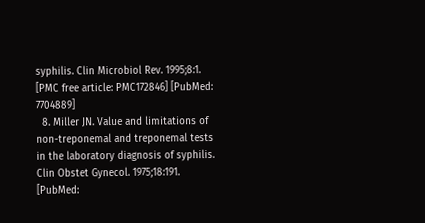syphilis. Clin Microbiol Rev. 1995;8:1. [PMC free article: PMC172846] [PubMed: 7704889]
  8. Miller JN. Value and limitations of non-treponemal and treponemal tests in the laboratory diagnosis of syphilis. Clin Obstet Gynecol. 1975;18:191. [PubMed: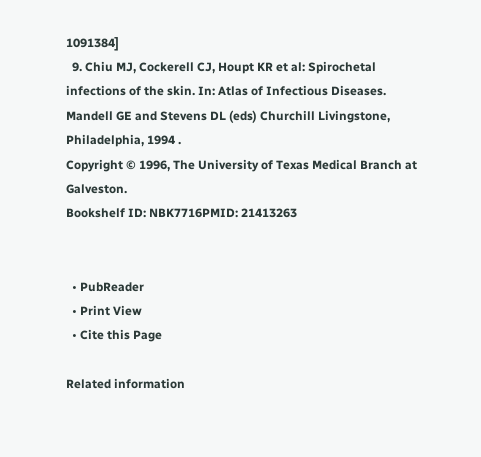1091384]
  9. Chiu MJ, Cockerell CJ, Houpt KR et al: Spirochetal infections of the skin. In: Atlas of Infectious Diseases. Mandell GE and Stevens DL (eds) Churchill Livingstone, Philadelphia, 1994 .
Copyright © 1996, The University of Texas Medical Branch at Galveston.
Bookshelf ID: NBK7716PMID: 21413263


  • PubReader
  • Print View
  • Cite this Page

Related information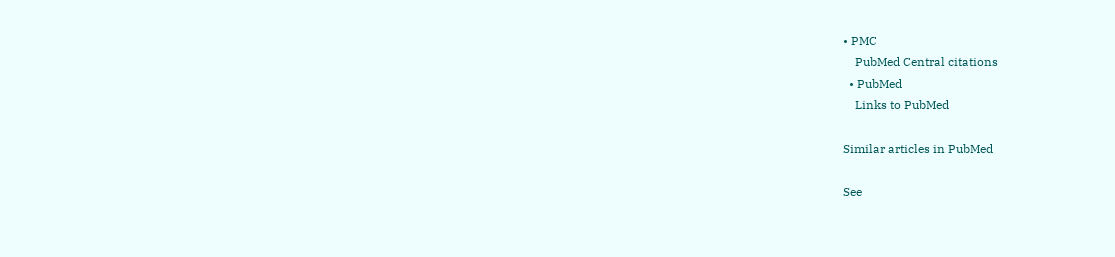• PMC
    PubMed Central citations
  • PubMed
    Links to PubMed

Similar articles in PubMed

See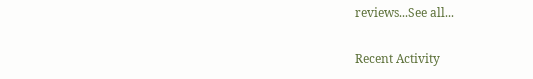reviews...See all...

Recent Activity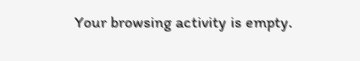Your browsing activity is empty.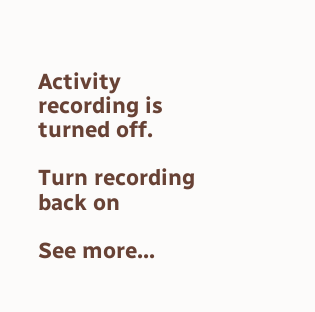Activity recording is turned off.

Turn recording back on

See more...